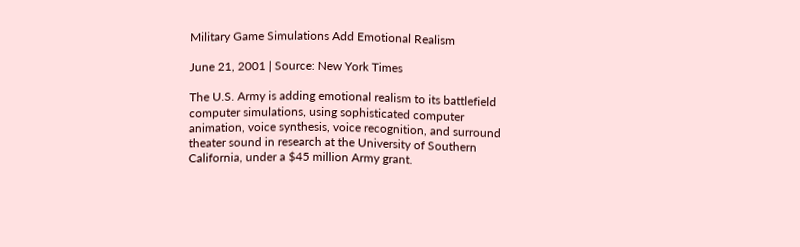Military Game Simulations Add Emotional Realism

June 21, 2001 | Source: New York Times

The U.S. Army is adding emotional realism to its battlefield computer simulations, using sophisticated computer animation, voice synthesis, voice recognition, and surround theater sound in research at the University of Southern California, under a $45 million Army grant.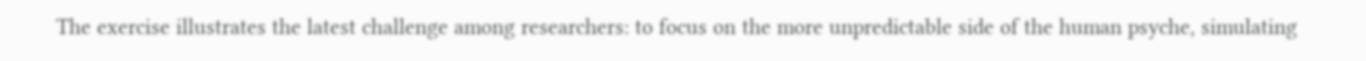The exercise illustrates the latest challenge among researchers: to focus on the more unpredictable side of the human psyche, simulating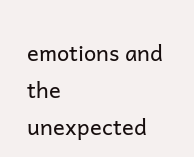emotions and the unexpected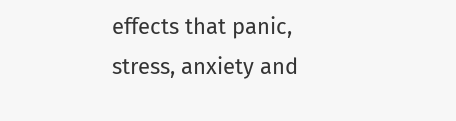effects that panic, stress, anxiety and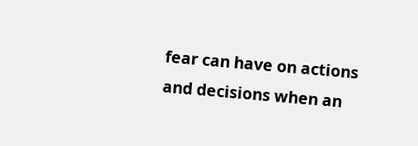fear can have on actions and decisions when an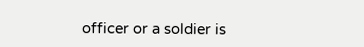officer or a soldier is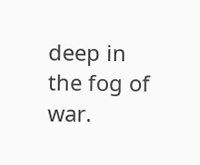deep in the fog of war.